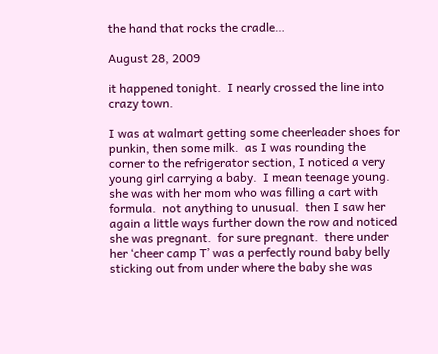the hand that rocks the cradle…

August 28, 2009

it happened tonight.  I nearly crossed the line into crazy town.

I was at walmart getting some cheerleader shoes for punkin, then some milk.  as I was rounding the corner to the refrigerator section, I noticed a very  young girl carrying a baby.  I mean teenage young.  she was with her mom who was filling a cart with formula.  not anything to unusual.  then I saw her again a little ways further down the row and noticed she was pregnant.  for sure pregnant.  there under her ‘cheer camp T’ was a perfectly round baby belly sticking out from under where the baby she was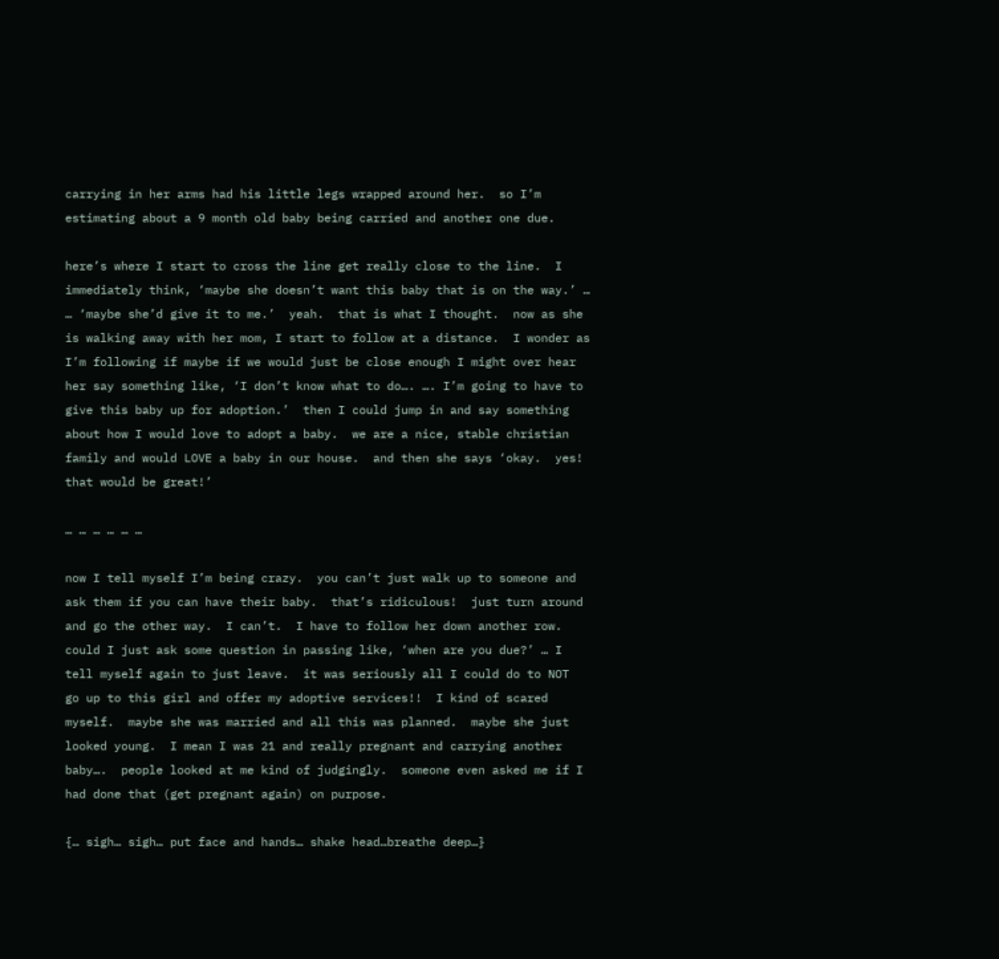carrying in her arms had his little legs wrapped around her.  so I’m estimating about a 9 month old baby being carried and another one due.

here’s where I start to cross the line get really close to the line.  I immediately think, ‘maybe she doesn’t want this baby that is on the way.’ … … ‘maybe she’d give it to me.’  yeah.  that is what I thought.  now as she is walking away with her mom, I start to follow at a distance.  I wonder as I’m following if maybe if we would just be close enough I might over hear her say something like, ‘I don’t know what to do…. …. I’m going to have to give this baby up for adoption.’  then I could jump in and say something about how I would love to adopt a baby.  we are a nice, stable christian family and would LOVE a baby in our house.  and then she says ‘okay.  yes!  that would be great!’

… … … … … …

now I tell myself I’m being crazy.  you can’t just walk up to someone and ask them if you can have their baby.  that’s ridiculous!  just turn around and go the other way.  I can’t.  I have to follow her down another row.  could I just ask some question in passing like, ‘when are you due?’ … I tell myself again to just leave.  it was seriously all I could do to NOT  go up to this girl and offer my adoptive services!!  I kind of scared myself.  maybe she was married and all this was planned.  maybe she just looked young.  I mean I was 21 and really pregnant and carrying another baby….  people looked at me kind of judgingly.  someone even asked me if I had done that (get pregnant again) on purpose.

{… sigh… sigh… put face and hands… shake head…breathe deep…}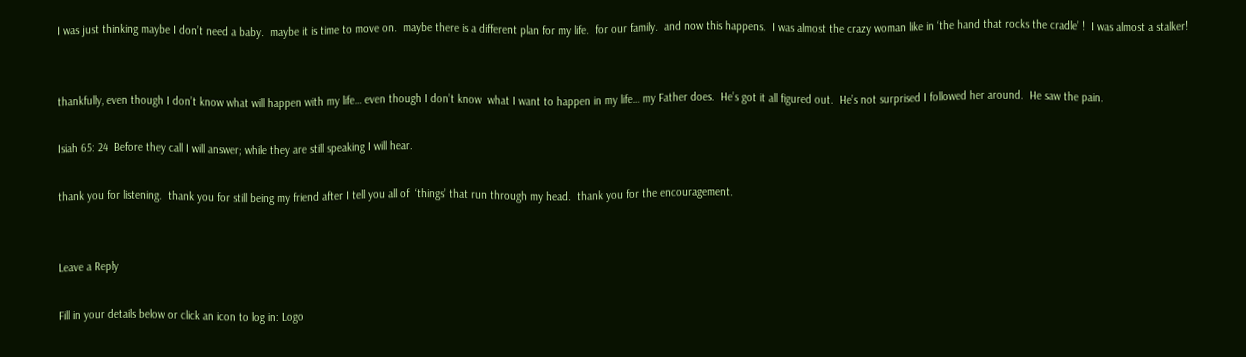I was just thinking maybe I don’t need a baby.  maybe it is time to move on.  maybe there is a different plan for my life.  for our family.  and now this happens.  I was almost the crazy woman like in ‘the hand that rocks the cradle’ !  I was almost a stalker!


thankfully, even though I don’t know what will happen with my life… even though I don’t know  what I want to happen in my life… my Father does.  He’s got it all figured out.  He’s not surprised I followed her around.  He saw the pain.

Isiah 65: 24  Before they call I will answer; while they are still speaking I will hear.

thank you for listening.  thank you for still being my friend after I tell you all of  ‘things’ that run through my head.  thank you for the encouragement.


Leave a Reply

Fill in your details below or click an icon to log in: Logo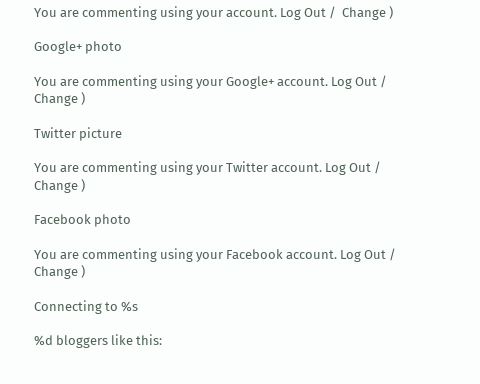You are commenting using your account. Log Out /  Change )

Google+ photo

You are commenting using your Google+ account. Log Out /  Change )

Twitter picture

You are commenting using your Twitter account. Log Out /  Change )

Facebook photo

You are commenting using your Facebook account. Log Out /  Change )

Connecting to %s

%d bloggers like this: